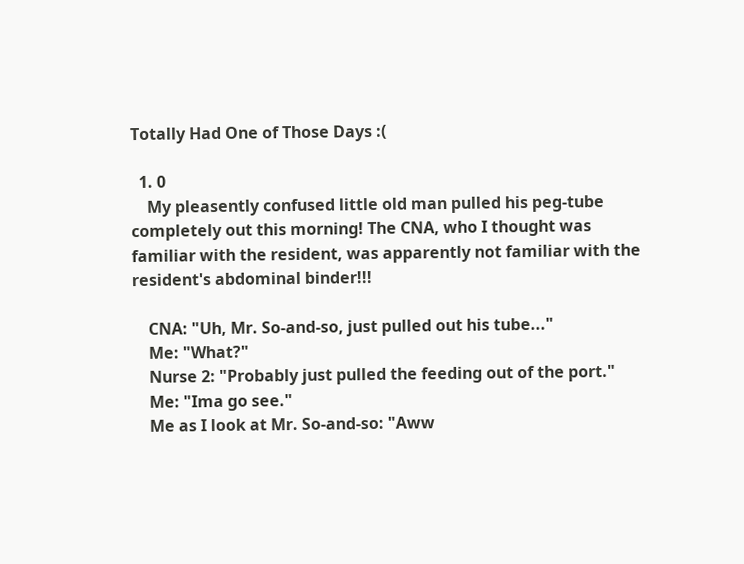Totally Had One of Those Days :(

  1. 0
    My pleasently confused little old man pulled his peg-tube completely out this morning! The CNA, who I thought was familiar with the resident, was apparently not familiar with the resident's abdominal binder!!!

    CNA: "Uh, Mr. So-and-so, just pulled out his tube..."
    Me: "What?"
    Nurse 2: "Probably just pulled the feeding out of the port."
    Me: "Ima go see."
    Me as I look at Mr. So-and-so: "Aww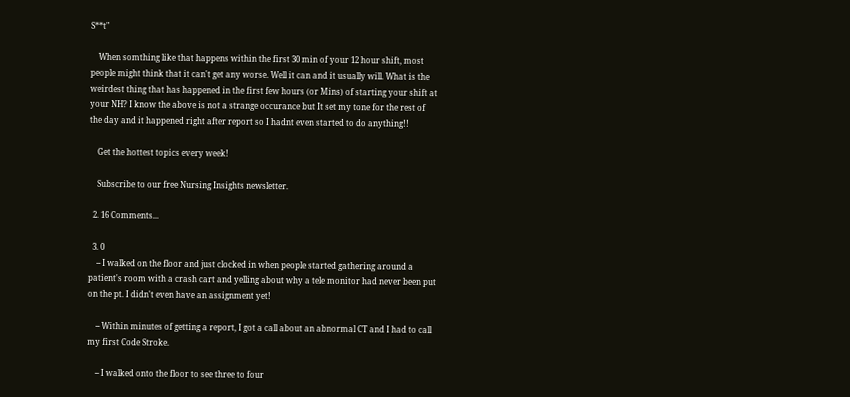S**t"

    When somthing like that happens within the first 30 min of your 12 hour shift, most people might think that it can't get any worse. Well it can and it usually will. What is the weirdest thing that has happened in the first few hours (or Mins) of starting your shift at your NH? I know the above is not a strange occurance but It set my tone for the rest of the day and it happened right after report so I hadnt even started to do anything!!

    Get the hottest topics every week!

    Subscribe to our free Nursing Insights newsletter.

  2. 16 Comments...

  3. 0
    -- I walked on the floor and just clocked in when people started gathering around a patient's room with a crash cart and yelling about why a tele monitor had never been put on the pt. I didn't even have an assignment yet!

    -- Within minutes of getting a report, I got a call about an abnormal CT and I had to call my first Code Stroke.

    -- I walked onto the floor to see three to four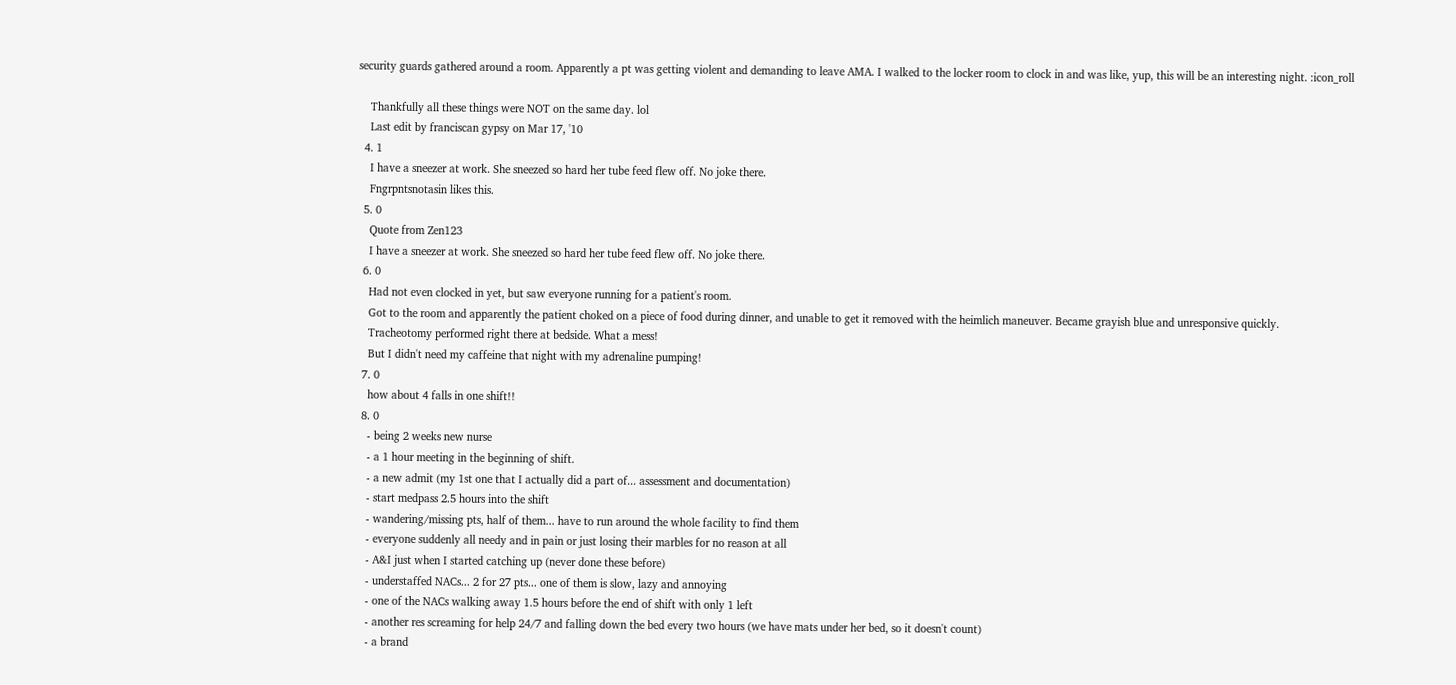security guards gathered around a room. Apparently a pt was getting violent and demanding to leave AMA. I walked to the locker room to clock in and was like, yup, this will be an interesting night. :icon_roll

    Thankfully all these things were NOT on the same day. lol
    Last edit by franciscan gypsy on Mar 17, '10
  4. 1
    I have a sneezer at work. She sneezed so hard her tube feed flew off. No joke there.
    Fngrpntsnotasin likes this.
  5. 0
    Quote from Zen123
    I have a sneezer at work. She sneezed so hard her tube feed flew off. No joke there.
  6. 0
    Had not even clocked in yet, but saw everyone running for a patient's room.
    Got to the room and apparently the patient choked on a piece of food during dinner, and unable to get it removed with the heimlich maneuver. Became grayish blue and unresponsive quickly.
    Tracheotomy performed right there at bedside. What a mess!
    But I didn't need my caffeine that night with my adrenaline pumping!
  7. 0
    how about 4 falls in one shift!!
  8. 0
    - being 2 weeks new nurse
    - a 1 hour meeting in the beginning of shift.
    - a new admit (my 1st one that I actually did a part of... assessment and documentation)
    - start medpass 2.5 hours into the shift
    - wandering/missing pts, half of them... have to run around the whole facility to find them
    - everyone suddenly all needy and in pain or just losing their marbles for no reason at all
    - A&I just when I started catching up (never done these before)
    - understaffed NACs... 2 for 27 pts... one of them is slow, lazy and annoying
    - one of the NACs walking away 1.5 hours before the end of shift with only 1 left
    - another res screaming for help 24/7 and falling down the bed every two hours (we have mats under her bed, so it doesn't count)
    - a brand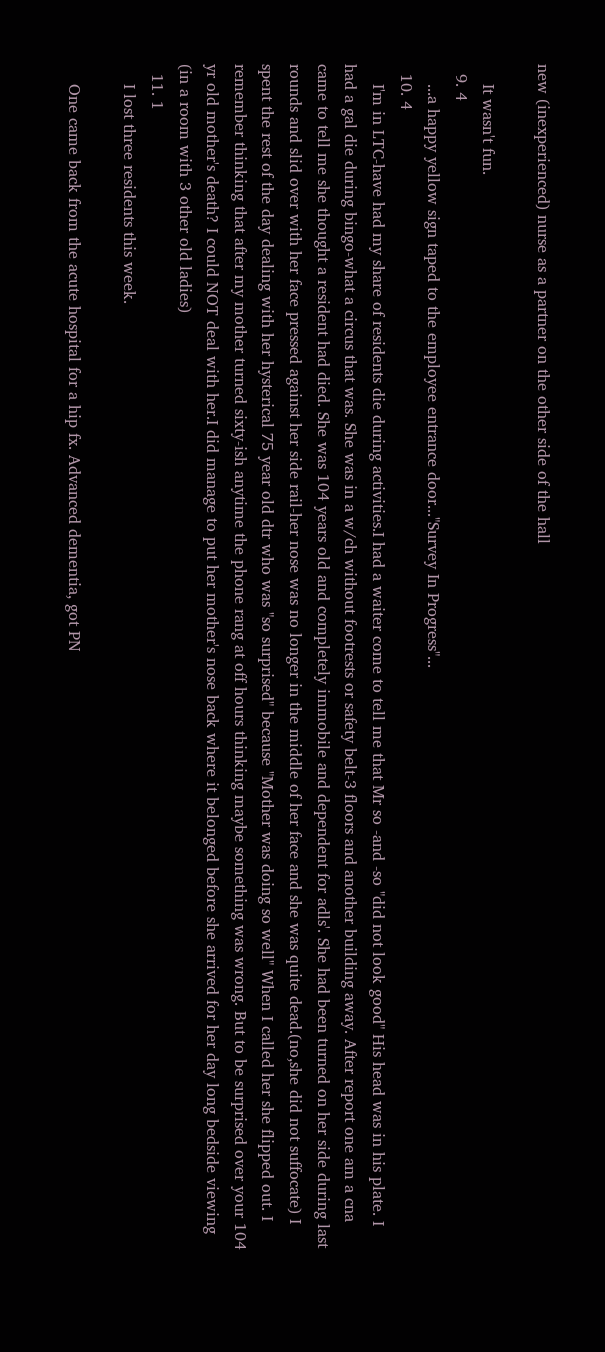new (inexperienced) nurse as a partner on the other side of the hall

    It wasn't fun.
  9. 4
    ...a happy yellow sign taped to the employee entrance door..."Survey In Progress"...
  10. 4
    I'm in LTC-have had my share of residents die during activities.I had a waiter come to tell me that Mr so -and -so "did not look good" His head was in his plate. I had a gal die during bingo-what a circus that was. She was in a w/ch without footrests or safety belt-3 floors and another building away. After report one am a cna came to tell me she thought a resident had died. She was 104 years old and completely immobile and dependent for adls'. She had been turned on her side during last rounds and slid over with her face pressed against her side rail-her nose was no longer in the middle of her face and she was quite dead.(no,she did not suffocate) I spent the rest of the day dealing with her hysterical 75 year old dtr who was "so surprised" because "Mother was doing so well" When I called her she flipped out. I remember thinking that after my mother turned sixty-ish anytime the phone rang at off hours thinking maybe something was wrong. But to be surprised over your 104 yr old mother's death? I could NOT deal with her.I did manage to put her mother's nose back where it belonged before she arrived for her day long bedside viewing (in a room with 3 other old ladies)
  11. 1
    I lost three residents this week.

    One came back from the acute hospital for a hip fx. Advanced dementia, got PN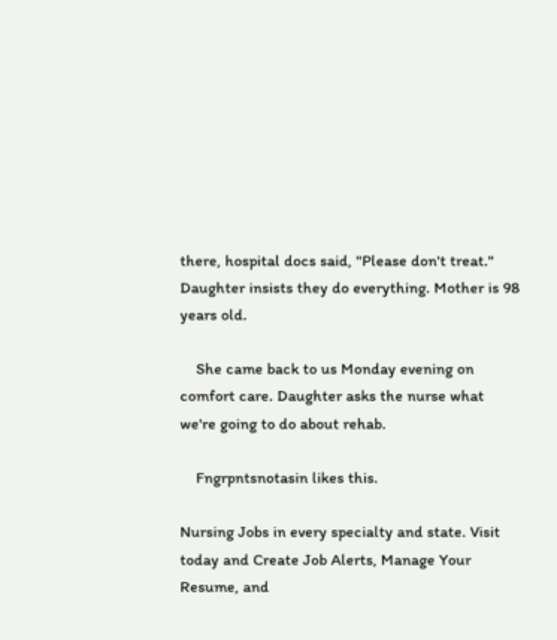there, hospital docs said, "Please don't treat." Daughter insists they do everything. Mother is 98 years old.

    She came back to us Monday evening on comfort care. Daughter asks the nurse what we're going to do about rehab.

    Fngrpntsnotasin likes this.

Nursing Jobs in every specialty and state. Visit today and Create Job Alerts, Manage Your Resume, and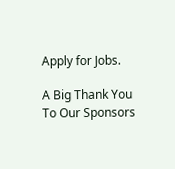Apply for Jobs.

A Big Thank You To Our Sponsors